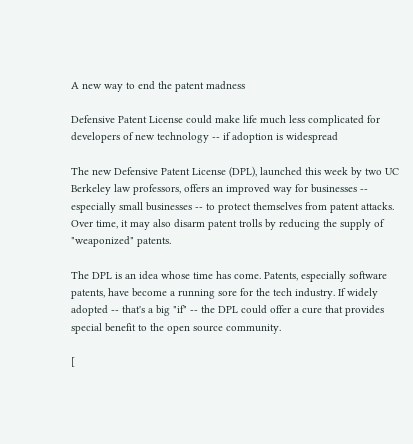A new way to end the patent madness

Defensive Patent License could make life much less complicated for developers of new technology -- if adoption is widespread

The new Defensive Patent License (DPL), launched this week by two UC Berkeley law professors, offers an improved way for businesses -- especially small businesses -- to protect themselves from patent attacks. Over time, it may also disarm patent trolls by reducing the supply of "weaponized" patents.

The DPL is an idea whose time has come. Patents, especially software patents, have become a running sore for the tech industry. If widely adopted -- that's a big "if" -- the DPL could offer a cure that provides special benefit to the open source community.

[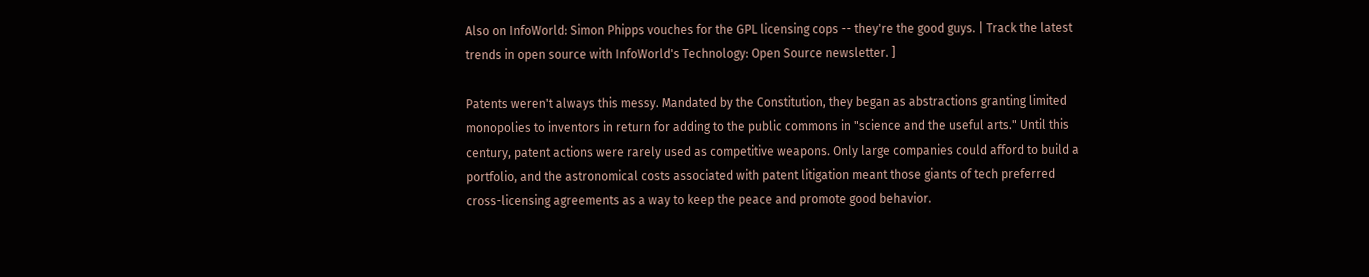Also on InfoWorld: Simon Phipps vouches for the GPL licensing cops -- they're the good guys. | Track the latest trends in open source with InfoWorld's Technology: Open Source newsletter. ]

Patents weren't always this messy. Mandated by the Constitution, they began as abstractions granting limited monopolies to inventors in return for adding to the public commons in "science and the useful arts." Until this century, patent actions were rarely used as competitive weapons. Only large companies could afford to build a portfolio, and the astronomical costs associated with patent litigation meant those giants of tech preferred cross-licensing agreements as a way to keep the peace and promote good behavior.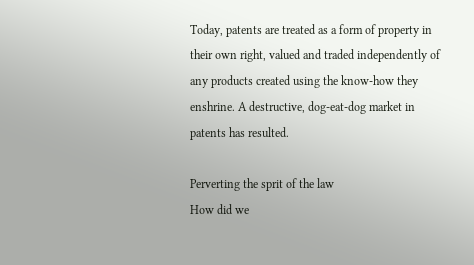Today, patents are treated as a form of property in their own right, valued and traded independently of any products created using the know-how they enshrine. A destructive, dog-eat-dog market in patents has resulted.

Perverting the sprit of the law
How did we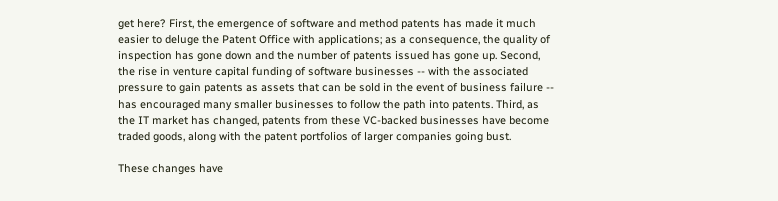get here? First, the emergence of software and method patents has made it much easier to deluge the Patent Office with applications; as a consequence, the quality of inspection has gone down and the number of patents issued has gone up. Second, the rise in venture capital funding of software businesses -- with the associated pressure to gain patents as assets that can be sold in the event of business failure -- has encouraged many smaller businesses to follow the path into patents. Third, as the IT market has changed, patents from these VC-backed businesses have become traded goods, along with the patent portfolios of larger companies going bust.

These changes have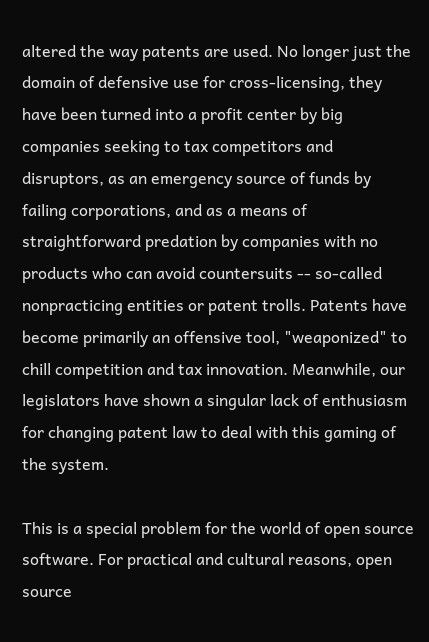altered the way patents are used. No longer just the domain of defensive use for cross-licensing, they have been turned into a profit center by big companies seeking to tax competitors and disruptors, as an emergency source of funds by failing corporations, and as a means of straightforward predation by companies with no products who can avoid countersuits -- so-called nonpracticing entities or patent trolls. Patents have become primarily an offensive tool, "weaponized" to chill competition and tax innovation. Meanwhile, our legislators have shown a singular lack of enthusiasm for changing patent law to deal with this gaming of the system.

This is a special problem for the world of open source software. For practical and cultural reasons, open source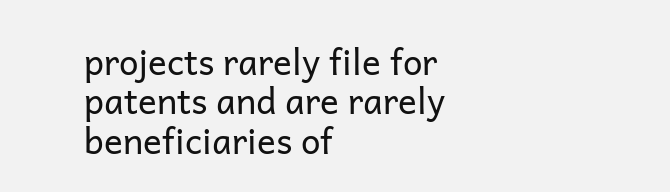projects rarely file for patents and are rarely beneficiaries of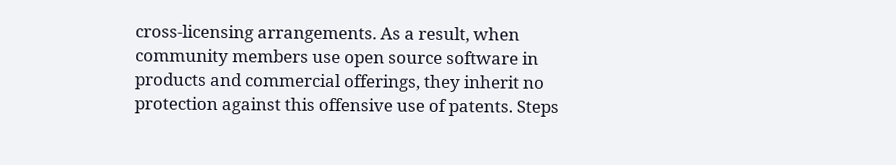cross-licensing arrangements. As a result, when community members use open source software in products and commercial offerings, they inherit no protection against this offensive use of patents. Steps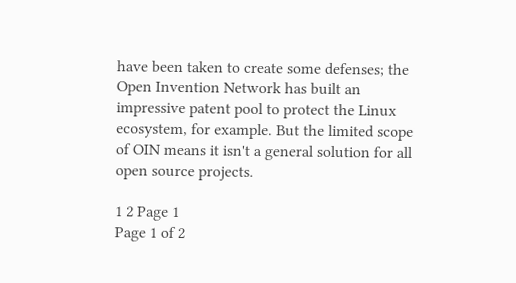have been taken to create some defenses; the Open Invention Network has built an impressive patent pool to protect the Linux ecosystem, for example. But the limited scope of OIN means it isn't a general solution for all open source projects.

1 2 Page 1
Page 1 of 2